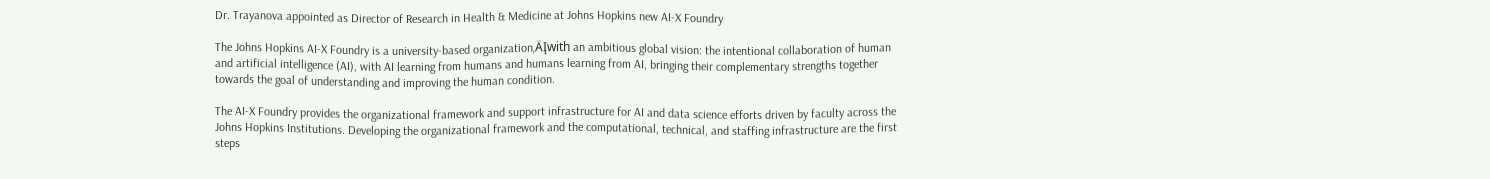Dr. Trayanova appointed as Director of Research in Health & Medicine at Johns Hopkins new AI-X Foundry

The Johns Hopkins AI-X Foundry is a university-based organization‚ÄĮwith an ambitious global vision: the intentional collaboration of human and artificial intelligence (AI), with AI learning from humans and humans learning from AI, bringing their complementary strengths together towards the goal of understanding and improving the human condition.

The AI-X Foundry provides the organizational framework and support infrastructure for AI and data science efforts driven by faculty across the Johns Hopkins Institutions. Developing the organizational framework and the computational, technical, and staffing infrastructure are the first steps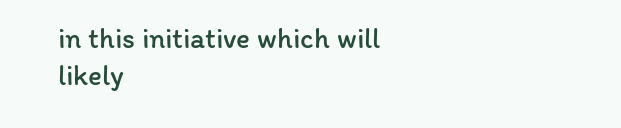in this initiative which will likely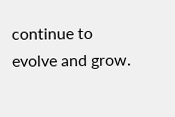continue to evolve and grow.